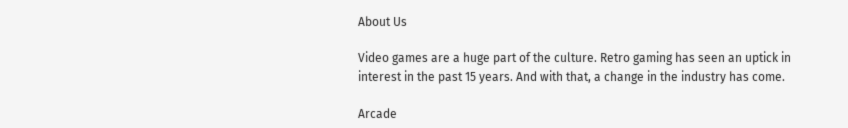About Us

Video games are a huge part of the culture. Retro gaming has seen an uptick in interest in the past 15 years. And with that, a change in the industry has come.

Arcade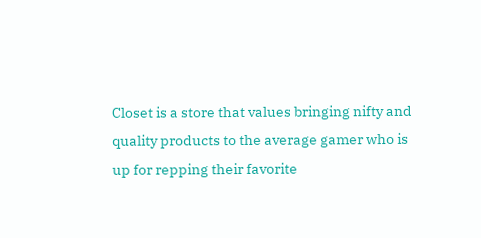Closet is a store that values bringing nifty and quality products to the average gamer who is up for repping their favorite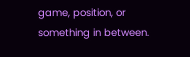game, position, or something in between.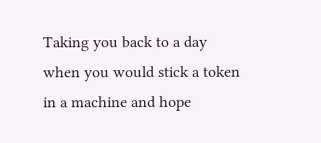Taking you back to a day when you would stick a token in a machine and hope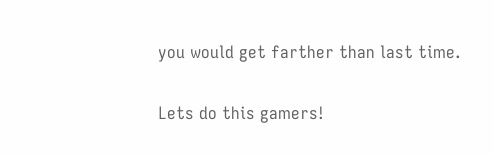you would get farther than last time.

Lets do this gamers!